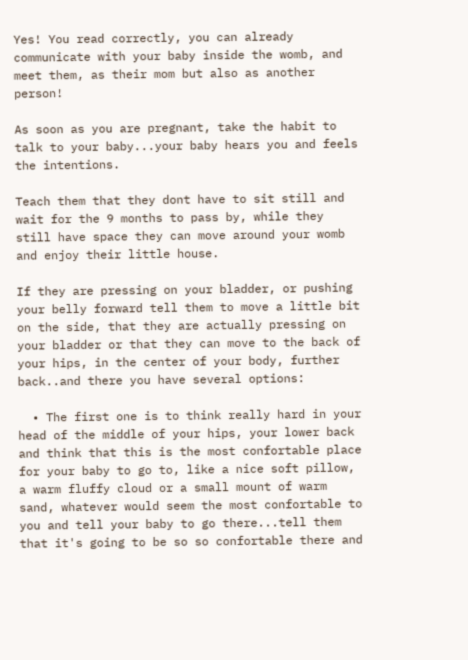Yes! You read correctly, you can already communicate with your baby inside the womb, and meet them, as their mom but also as another person!

As soon as you are pregnant, take the habit to talk to your baby...your baby hears you and feels the intentions.

Teach them that they dont have to sit still and wait for the 9 months to pass by, while they still have space they can move around your womb and enjoy their little house.

If they are pressing on your bladder, or pushing your belly forward tell them to move a little bit on the side, that they are actually pressing on your bladder or that they can move to the back of your hips, in the center of your body, further back..and there you have several options:

  • The first one is to think really hard in your head of the middle of your hips, your lower back and think that this is the most confortable place for your baby to go to, like a nice soft pillow, a warm fluffy cloud or a small mount of warm sand, whatever would seem the most confortable to you and tell your baby to go there...tell them that it's going to be so so confortable there and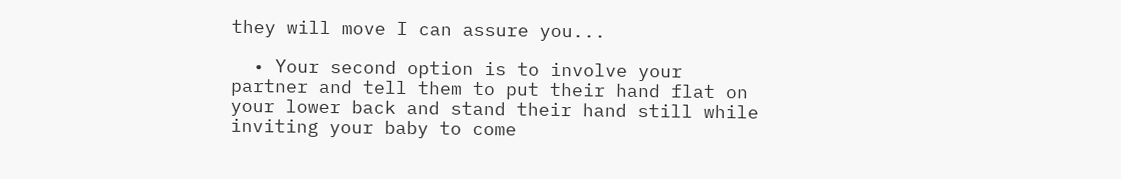they will move I can assure you...

  • Your second option is to involve your partner and tell them to put their hand flat on your lower back and stand their hand still while inviting your baby to come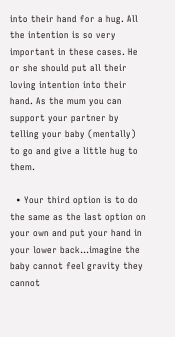into their hand for a hug. All the intention is so very important in these cases. He or she should put all their loving intention into their hand. As the mum you can support your partner by telling your baby (mentally) to go and give a little hug to them.

  • Your third option is to do the same as the last option on your own and put your hand in your lower back...imagine the baby cannot feel gravity they cannot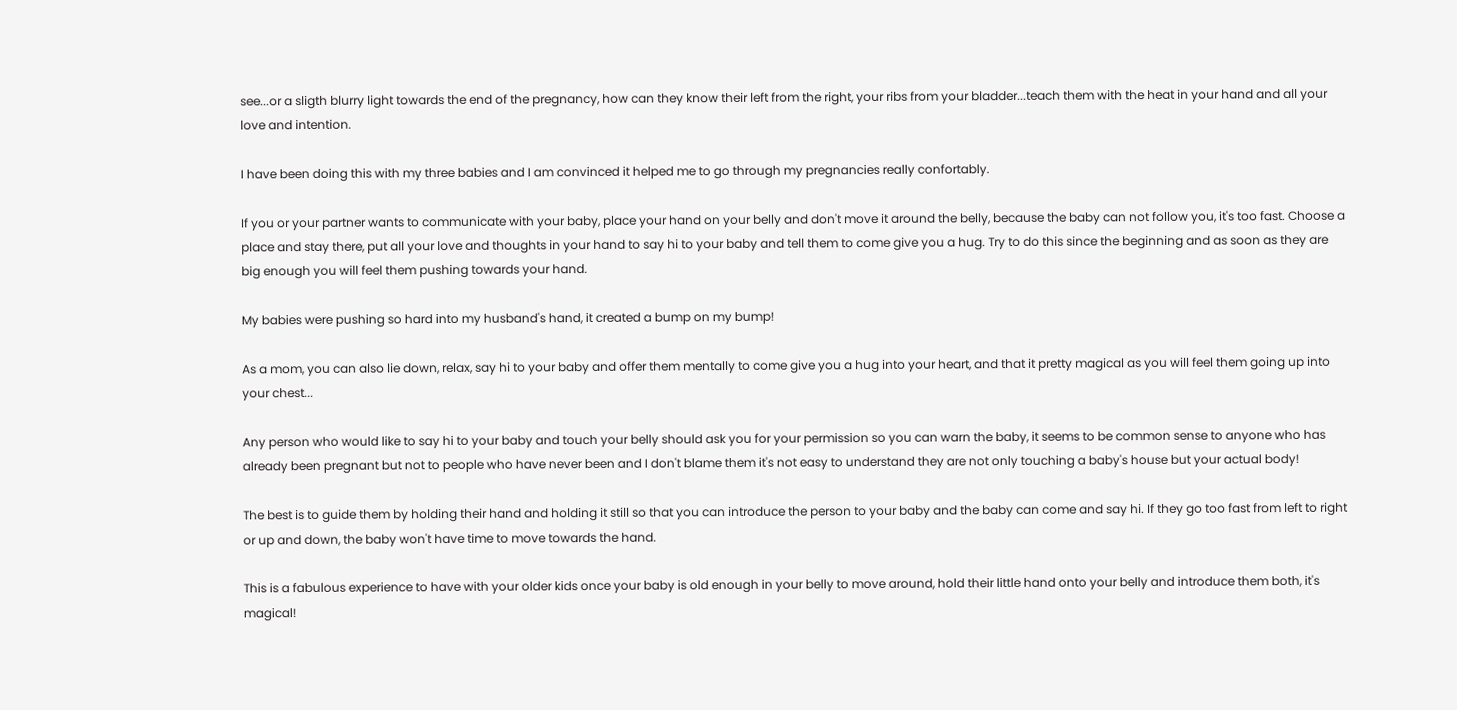see...or a sligth blurry light towards the end of the pregnancy, how can they know their left from the right, your ribs from your bladder...teach them with the heat in your hand and all your love and intention.

I have been doing this with my three babies and I am convinced it helped me to go through my pregnancies really confortably.

If you or your partner wants to communicate with your baby, place your hand on your belly and don't move it around the belly, because the baby can not follow you, it's too fast. Choose a place and stay there, put all your love and thoughts in your hand to say hi to your baby and tell them to come give you a hug. Try to do this since the beginning and as soon as they are big enough you will feel them pushing towards your hand.

My babies were pushing so hard into my husband's hand, it created a bump on my bump!

As a mom, you can also lie down, relax, say hi to your baby and offer them mentally to come give you a hug into your heart, and that it pretty magical as you will feel them going up into your chest...

Any person who would like to say hi to your baby and touch your belly should ask you for your permission so you can warn the baby, it seems to be common sense to anyone who has already been pregnant but not to people who have never been and I don't blame them it's not easy to understand they are not only touching a baby's house but your actual body!

The best is to guide them by holding their hand and holding it still so that you can introduce the person to your baby and the baby can come and say hi. If they go too fast from left to right or up and down, the baby won't have time to move towards the hand.

This is a fabulous experience to have with your older kids once your baby is old enough in your belly to move around, hold their little hand onto your belly and introduce them both, it's magical!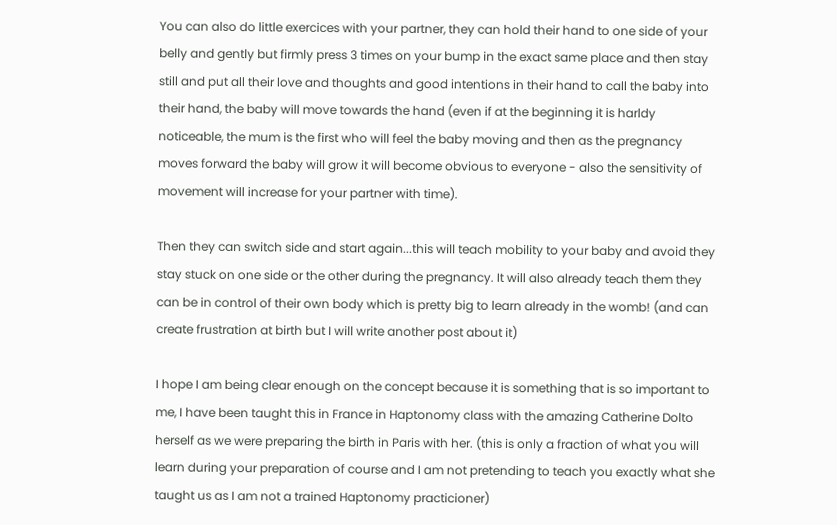You can also do little exercices with your partner, they can hold their hand to one side of your belly and gently but firmly press 3 times on your bump in the exact same place and then stay still and put all their love and thoughts and good intentions in their hand to call the baby into their hand, the baby will move towards the hand (even if at the beginning it is harldy noticeable, the mum is the first who will feel the baby moving and then as the pregnancy moves forward the baby will grow it will become obvious to everyone - also the sensitivity of movement will increase for your partner with time).

Then they can switch side and start again...this will teach mobility to your baby and avoid they stay stuck on one side or the other during the pregnancy. It will also already teach them they can be in control of their own body which is pretty big to learn already in the womb! (and can create frustration at birth but I will write another post about it)

I hope I am being clear enough on the concept because it is something that is so important to me, I have been taught this in France in Haptonomy class with the amazing Catherine Dolto herself as we were preparing the birth in Paris with her. (this is only a fraction of what you will learn during your preparation of course and I am not pretending to teach you exactly what she taught us as I am not a trained Haptonomy practicioner)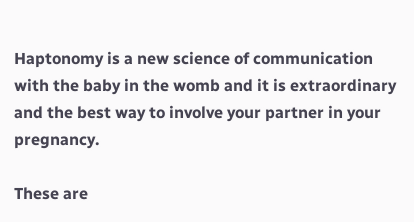Haptonomy is a new science of communication with the baby in the womb and it is extraordinary and the best way to involve your partner in your pregnancy.

These are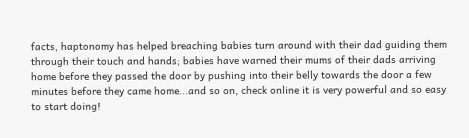facts, haptonomy has helped breaching babies turn around with their dad guiding them through their touch and hands; babies have warned their mums of their dads arriving home before they passed the door by pushing into their belly towards the door a few minutes before they came home...and so on, check online it is very powerful and so easy to start doing!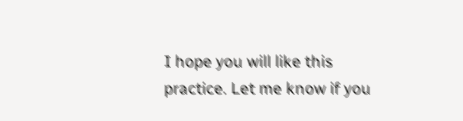I hope you will like this practice. Let me know if you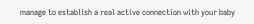manage to establish a real active connection with your baby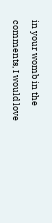in your womb in the comments, I would love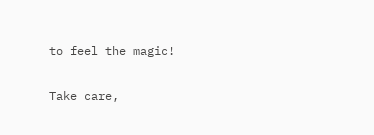to feel the magic!

Take care,